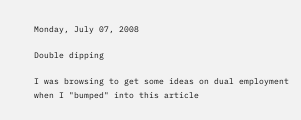Monday, July 07, 2008

Double dipping

I was browsing to get some ideas on dual employment when I "bumped" into this article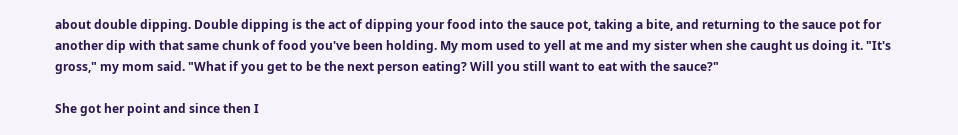about double dipping. Double dipping is the act of dipping your food into the sauce pot, taking a bite, and returning to the sauce pot for another dip with that same chunk of food you've been holding. My mom used to yell at me and my sister when she caught us doing it. "It's gross," my mom said. "What if you get to be the next person eating? Will you still want to eat with the sauce?"

She got her point and since then I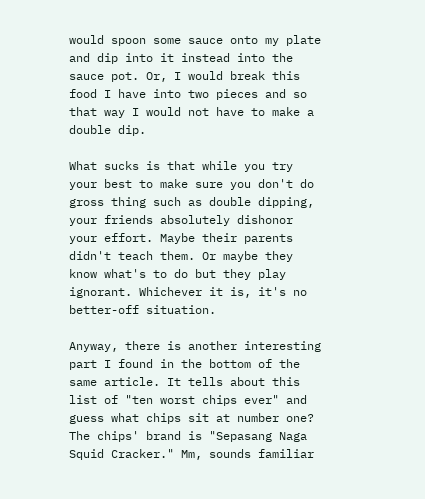would spoon some sauce onto my plate and dip into it instead into the sauce pot. Or, I would break this food I have into two pieces and so that way I would not have to make a double dip.

What sucks is that while you try your best to make sure you don't do gross thing such as double dipping, your friends absolutely dishonor your effort. Maybe their parents didn't teach them. Or maybe they know what's to do but they play ignorant. Whichever it is, it's no better-off situation.

Anyway, there is another interesting part I found in the bottom of the same article. It tells about this list of "ten worst chips ever" and guess what chips sit at number one? The chips' brand is "Sepasang Naga Squid Cracker." Mm, sounds familiar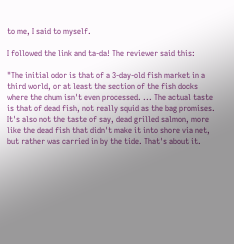to me, I said to myself.

I followed the link and ta-da! The reviewer said this:

"The initial odor is that of a 3-day-old fish market in a third world, or at least the section of the fish docks where the chum isn't even processed. ... The actual taste is that of dead fish, not really squid as the bag promises. It's also not the taste of say, dead grilled salmon, more like the dead fish that didn't make it into shore via net, but rather was carried in by the tide. That's about it.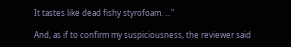It tastes like dead fishy styrofoam. ..."

And, as if to confirm my suspiciousness, the reviewer said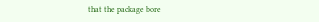that the package bore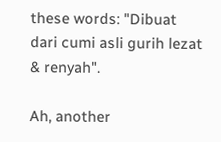these words: "Dibuat dari cumi asli gurih lezat & renyah".

Ah, another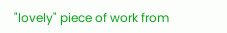"lovely" piece of work from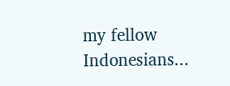my fellow Indonesians...